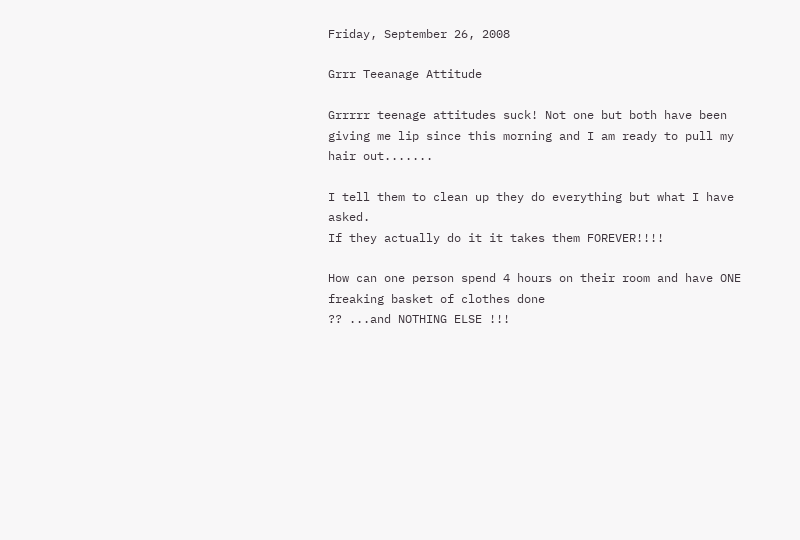Friday, September 26, 2008

Grrr Teeanage Attitude

Grrrrr teenage attitudes suck! Not one but both have been giving me lip since this morning and I am ready to pull my hair out.......

I tell them to clean up they do everything but what I have asked.
If they actually do it it takes them FOREVER!!!!

How can one person spend 4 hours on their room and have ONE freaking basket of clothes done
?? ...and NOTHING ELSE !!!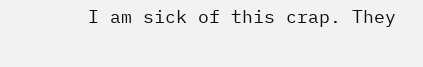I am sick of this crap. They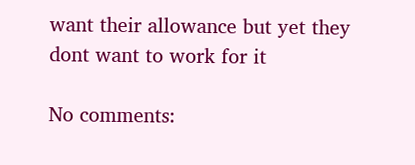want their allowance but yet they dont want to work for it

No comments: